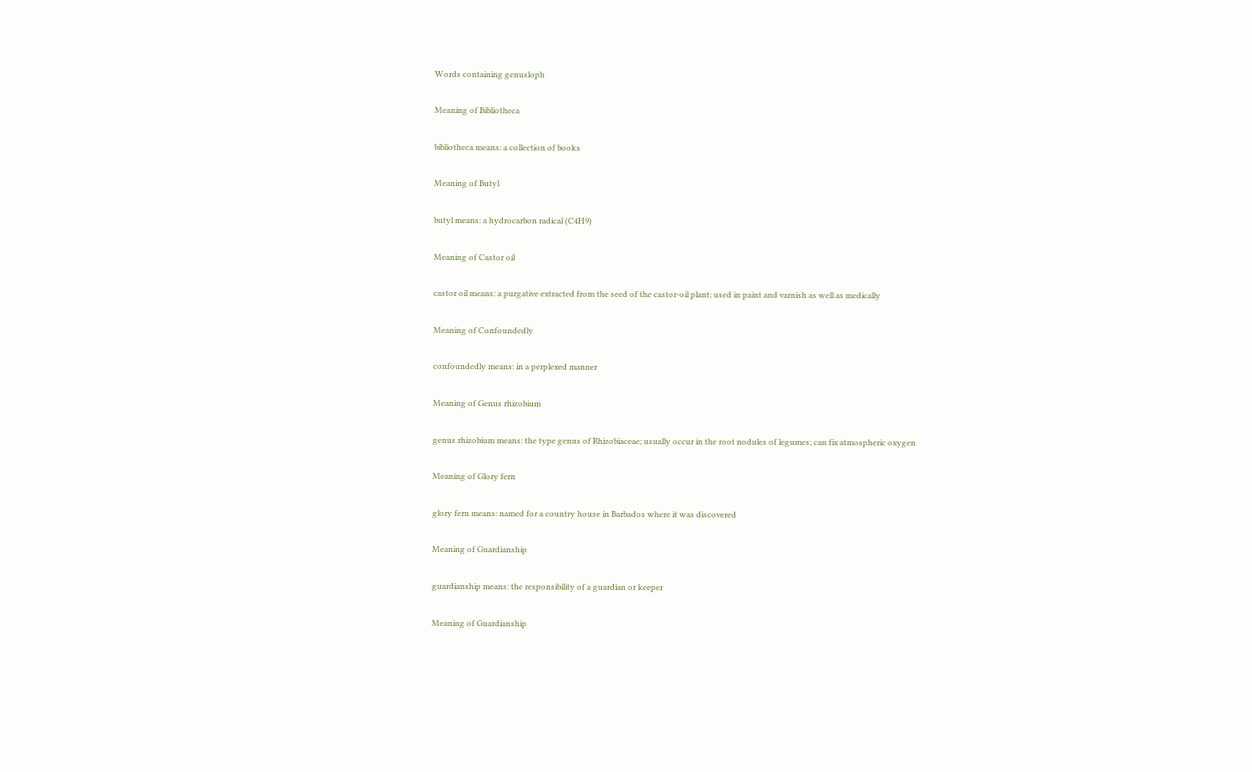Words containing genusloph

Meaning of Bibliotheca

bibliotheca means: a collection of books

Meaning of Butyl

butyl means: a hydrocarbon radical (C4H9)

Meaning of Castor oil

castor oil means: a purgative extracted from the seed of the castor-oil plant; used in paint and varnish as well as medically

Meaning of Confoundedly

confoundedly means: in a perplexed manner

Meaning of Genus rhizobium

genus rhizobium means: the type genus of Rhizobiaceae; usually occur in the root nodules of legumes; can fix atmospheric oxygen

Meaning of Glory fern

glory fern means: named for a country house in Barbados where it was discovered

Meaning of Guardianship

guardianship means: the responsibility of a guardian or keeper

Meaning of Guardianship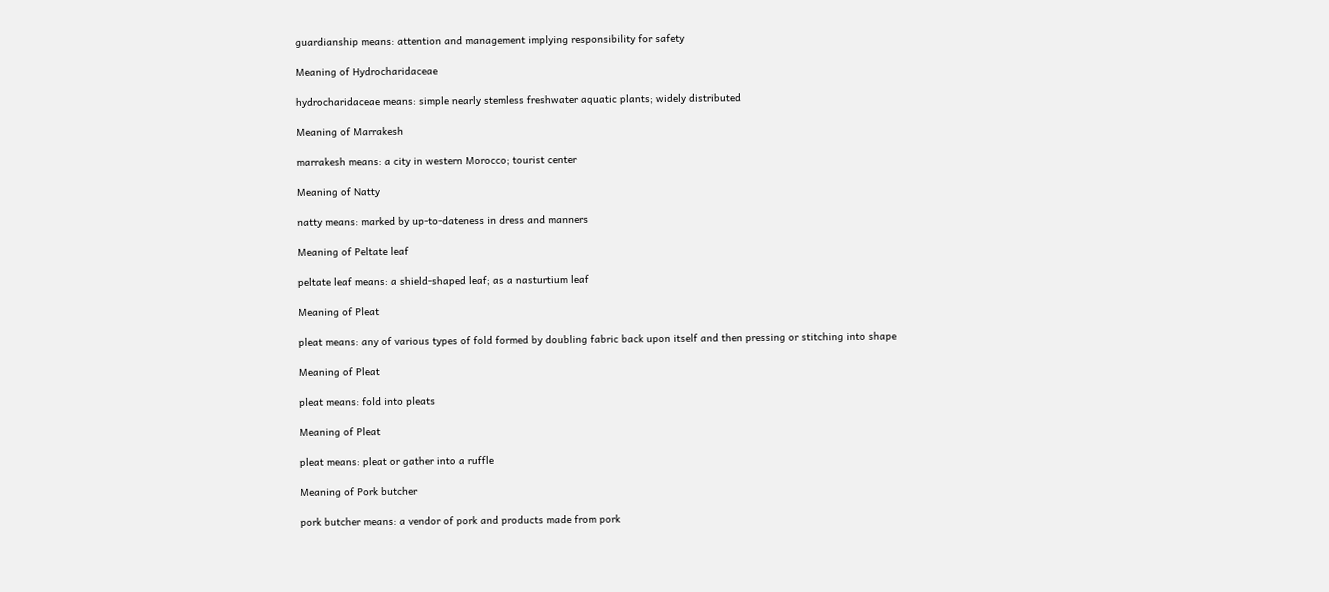guardianship means: attention and management implying responsibility for safety

Meaning of Hydrocharidaceae

hydrocharidaceae means: simple nearly stemless freshwater aquatic plants; widely distributed

Meaning of Marrakesh

marrakesh means: a city in western Morocco; tourist center

Meaning of Natty

natty means: marked by up-to-dateness in dress and manners

Meaning of Peltate leaf

peltate leaf means: a shield-shaped leaf; as a nasturtium leaf

Meaning of Pleat

pleat means: any of various types of fold formed by doubling fabric back upon itself and then pressing or stitching into shape

Meaning of Pleat

pleat means: fold into pleats

Meaning of Pleat

pleat means: pleat or gather into a ruffle

Meaning of Pork butcher

pork butcher means: a vendor of pork and products made from pork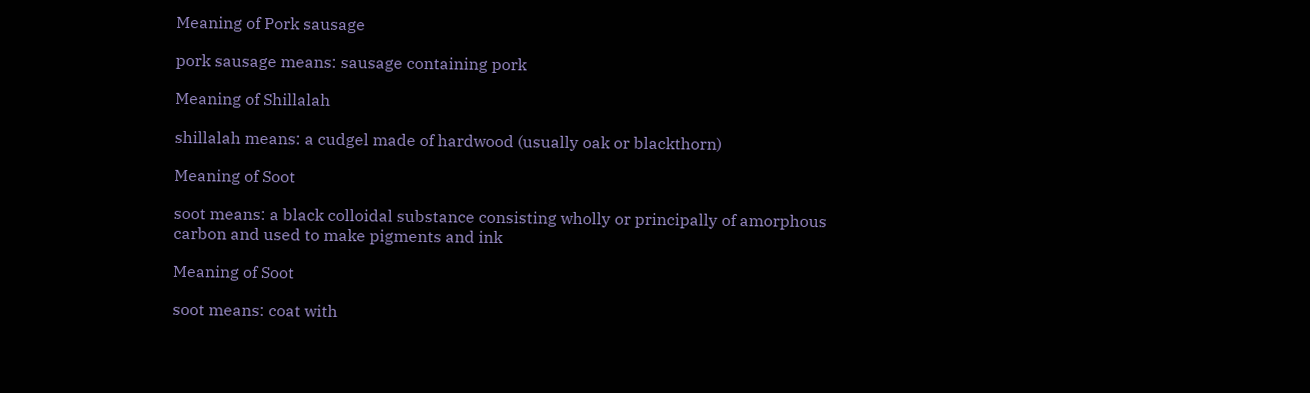Meaning of Pork sausage

pork sausage means: sausage containing pork

Meaning of Shillalah

shillalah means: a cudgel made of hardwood (usually oak or blackthorn)

Meaning of Soot

soot means: a black colloidal substance consisting wholly or principally of amorphous carbon and used to make pigments and ink

Meaning of Soot

soot means: coat with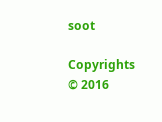soot

Copyrights © 2016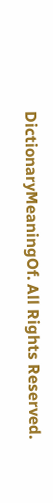DictionaryMeaningOf. All Rights Reserved.